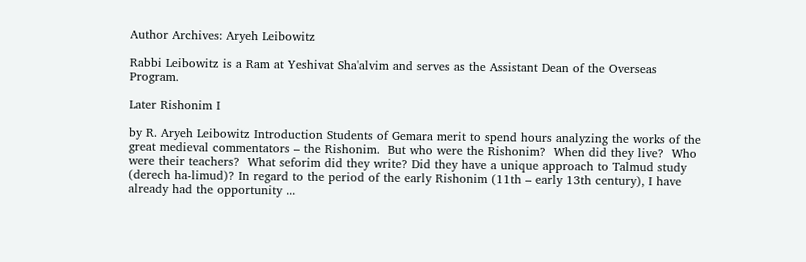Author Archives: Aryeh Leibowitz

Rabbi Leibowitz is a Ram at Yeshivat Sha'alvim and serves as the Assistant Dean of the Overseas Program.

Later Rishonim I

by R. Aryeh Leibowitz Introduction Students of Gemara merit to spend hours analyzing the works of the great medieval commentators – the Rishonim.  But who were the Rishonim?  When did they live?  Who were their teachers?  What seforim did they write? Did they have a unique approach to Talmud study (derech ha-limud)? In regard to the period of the early Rishonim (11th – early 13th century), I have already had the opportunity ...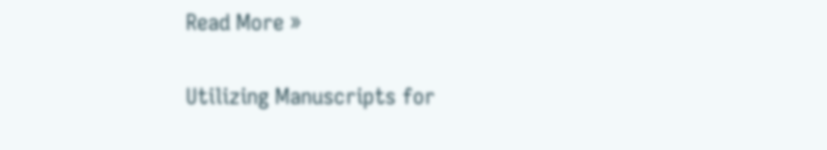Read More »

Utilizing Manuscripts for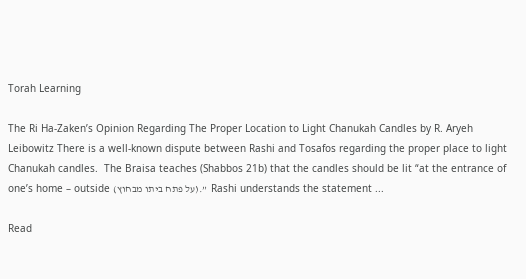Torah Learning

The Ri Ha-Zaken’s Opinion Regarding The Proper Location to Light Chanukah Candles by R. Aryeh Leibowitz There is a well-known dispute between Rashi and Tosafos regarding the proper place to light Chanukah candles.  The Braisa teaches (Shabbos 21b) that the candles should be lit “at the entrance of one’s home – outside (על פתח ביתו מבחוץ).”  Rashi understands the statement ...

Read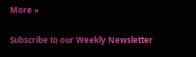More »

Subscribe to our Weekly Newsletter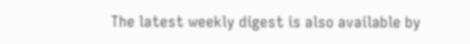The latest weekly digest is also available by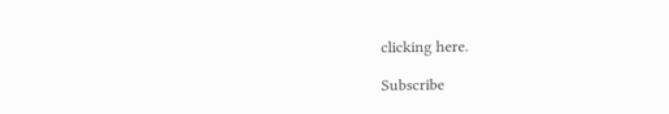clicking here.

Subscribe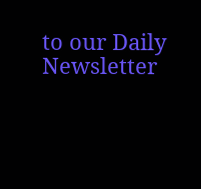to our Daily Newsletter